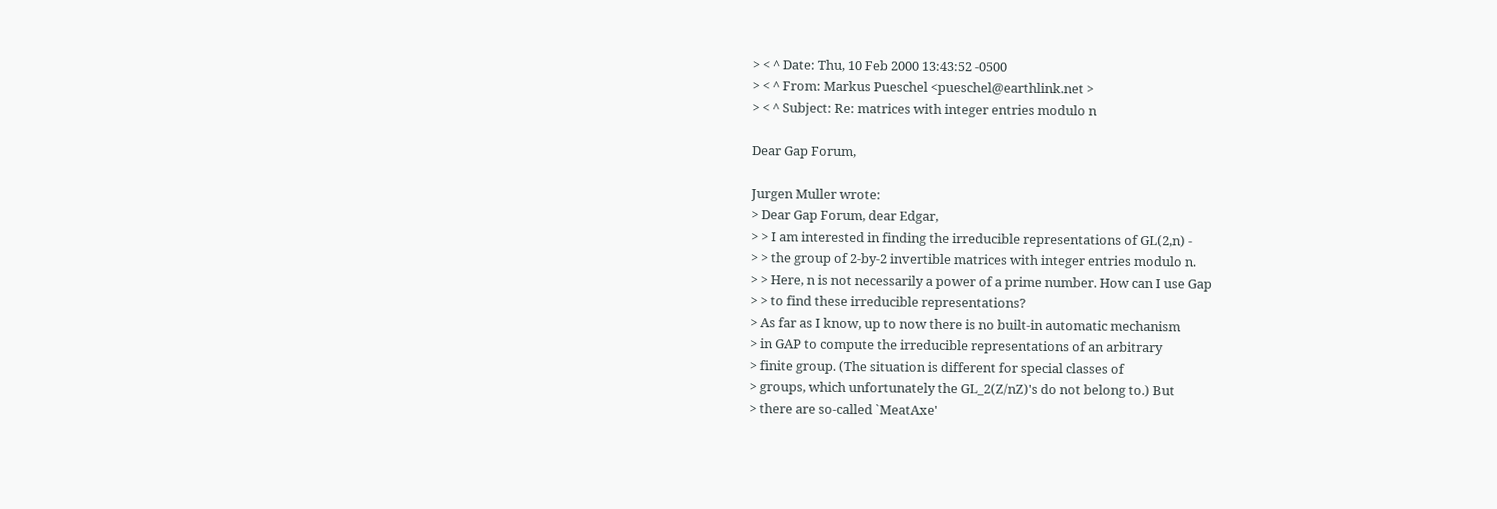> < ^ Date: Thu, 10 Feb 2000 13:43:52 -0500
> < ^ From: Markus Pueschel <pueschel@earthlink.net >
> < ^ Subject: Re: matrices with integer entries modulo n

Dear Gap Forum,

Jurgen Muller wrote:
> Dear Gap Forum, dear Edgar,
> > I am interested in finding the irreducible representations of GL(2,n) -
> > the group of 2-by-2 invertible matrices with integer entries modulo n.
> > Here, n is not necessarily a power of a prime number. How can I use Gap
> > to find these irreducible representations?
> As far as I know, up to now there is no built-in automatic mechanism
> in GAP to compute the irreducible representations of an arbitrary
> finite group. (The situation is different for special classes of
> groups, which unfortunately the GL_2(Z/nZ)'s do not belong to.) But
> there are so-called `MeatAxe'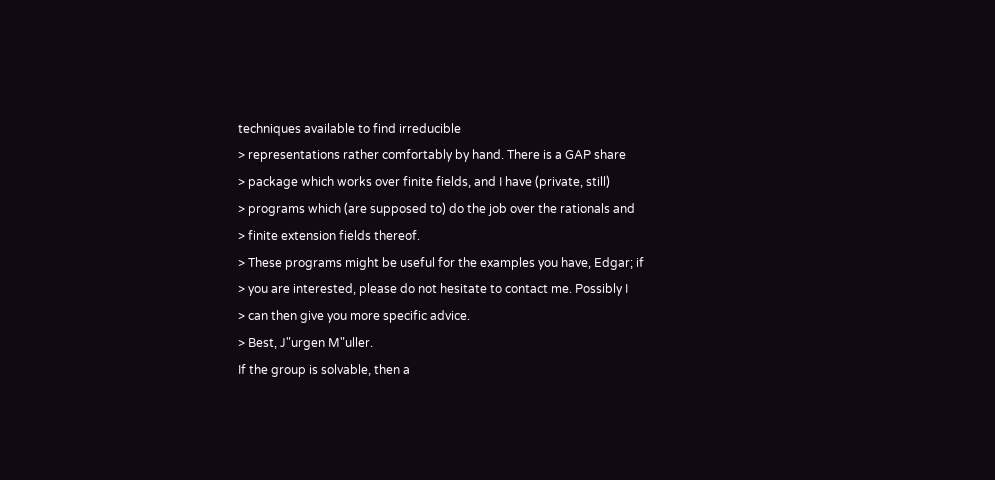techniques available to find irreducible
> representations rather comfortably by hand. There is a GAP share
> package which works over finite fields, and I have (private, still)
> programs which (are supposed to) do the job over the rationals and
> finite extension fields thereof.
> These programs might be useful for the examples you have, Edgar; if
> you are interested, please do not hesitate to contact me. Possibly I
> can then give you more specific advice.
> Best, J"urgen M"uller.
If the group is solvable, then a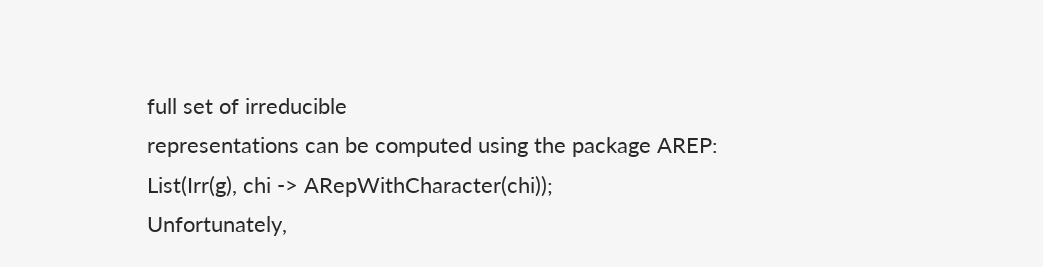full set of irreducible
representations can be computed using the package AREP:
List(Irr(g), chi -> ARepWithCharacter(chi));
Unfortunately,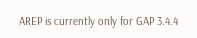AREP is currently only for GAP 3.4.4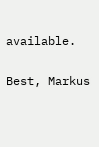available.

Best, Markus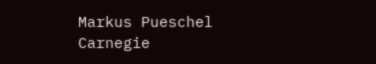Markus Pueschel
Carnegie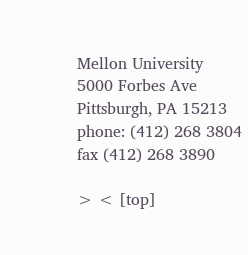Mellon University
5000 Forbes Ave
Pittsburgh, PA 15213
phone: (412) 268 3804
fax (412) 268 3890

> < [top]